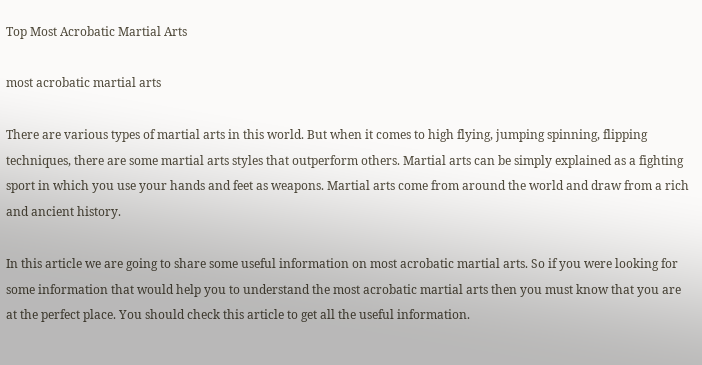Top Most Acrobatic Martial Arts

most acrobatic martial arts

There are various types of martial arts in this world. But when it comes to high flying, jumping spinning, flipping techniques, there are some martial arts styles that outperform others. Martial arts can be simply explained as a fighting sport in which you use your hands and feet as weapons. Martial arts come from around the world and draw from a rich and ancient history.

In this article we are going to share some useful information on most acrobatic martial arts. So if you were looking for some information that would help you to understand the most acrobatic martial arts then you must know that you are at the perfect place. You should check this article to get all the useful information.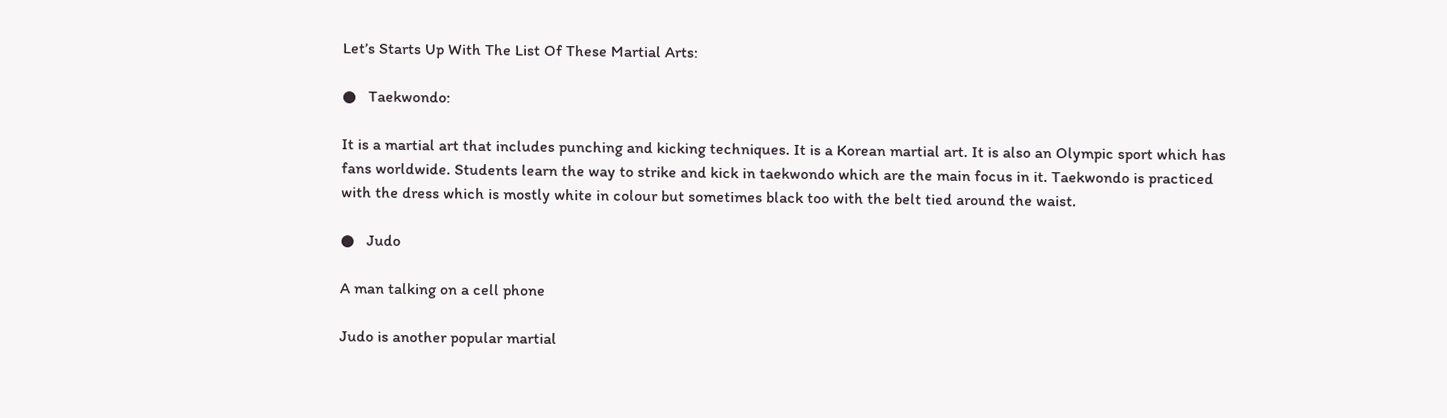Let’s Starts Up With The List Of These Martial Arts:

●   Taekwondo:

It is a martial art that includes punching and kicking techniques. It is a Korean martial art. It is also an Olympic sport which has fans worldwide. Students learn the way to strike and kick in taekwondo which are the main focus in it. Taekwondo is practiced with the dress which is mostly white in colour but sometimes black too with the belt tied around the waist.

●   Judo

A man talking on a cell phone

Judo is another popular martial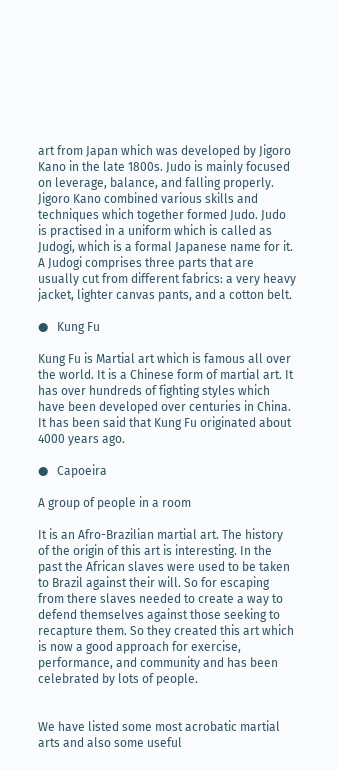art from Japan which was developed by Jigoro Kano in the late 1800s. Judo is mainly focused on leverage, balance, and falling properly. Jigoro Kano combined various skills and techniques which together formed Judo. Judo is practised in a uniform which is called as Judogi, which is a formal Japanese name for it. A Judogi comprises three parts that are usually cut from different fabrics: a very heavy jacket, lighter canvas pants, and a cotton belt.

●   Kung Fu

Kung Fu is Martial art which is famous all over the world. It is a Chinese form of martial art. It has over hundreds of fighting styles which have been developed over centuries in China. It has been said that Kung Fu originated about 4000 years ago.

●   Capoeira

A group of people in a room

It is an Afro-Brazilian martial art. The history of the origin of this art is interesting. In the past the African slaves were used to be taken to Brazil against their will. So for escaping from there slaves needed to create a way to defend themselves against those seeking to recapture them. So they created this art which is now a good approach for exercise, performance, and community and has been celebrated by lots of people.


We have listed some most acrobatic martial arts and also some useful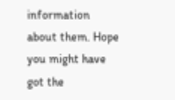information about them. Hope you might have got the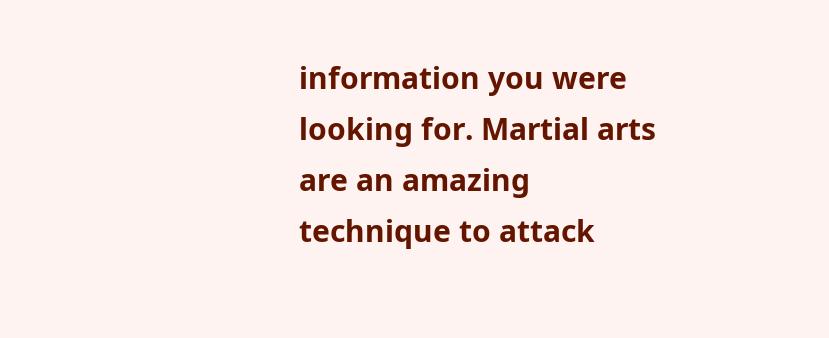information you were looking for. Martial arts are an amazing technique to attack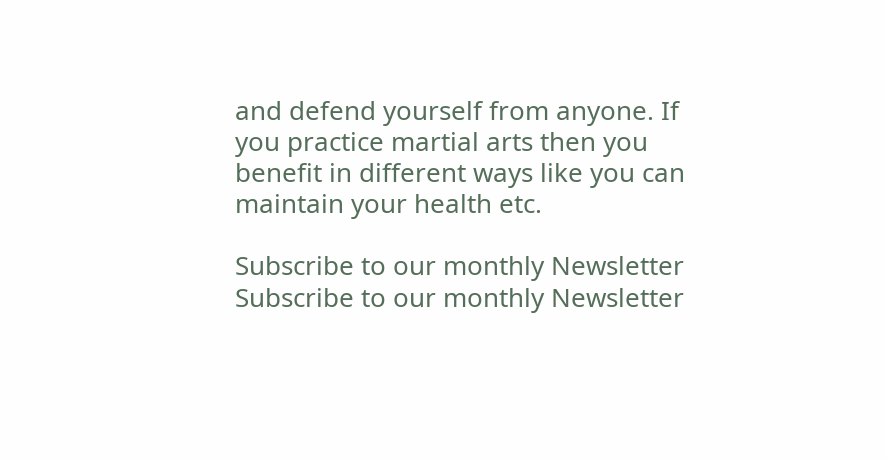and defend yourself from anyone. If you practice martial arts then you benefit in different ways like you can maintain your health etc.

Subscribe to our monthly Newsletter
Subscribe to our monthly Newsletter